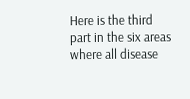Here is the third part in the six areas where all disease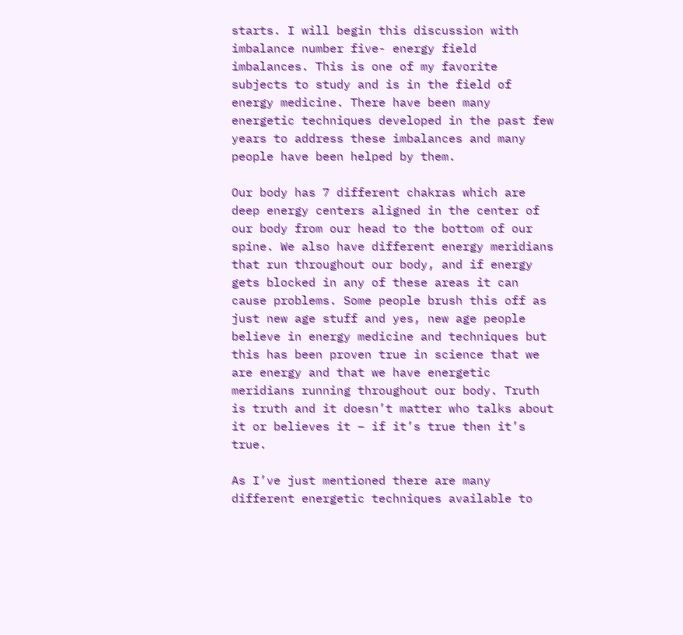starts. I will begin this discussion with imbalance number five- energy field imbalances. This is one of my favorite subjects to study and is in the field of energy medicine. There have been many energetic techniques developed in the past few years to address these imbalances and many people have been helped by them.

Our body has 7 different chakras which are deep energy centers aligned in the center of our body from our head to the bottom of our spine. We also have different energy meridians that run throughout our body, and if energy gets blocked in any of these areas it can cause problems. Some people brush this off as just new age stuff and yes, new age people believe in energy medicine and techniques but this has been proven true in science that we are energy and that we have energetic meridians running throughout our body. Truth is truth and it doesn’t matter who talks about it or believes it – if it’s true then it’s true.

As I’ve just mentioned there are many different energetic techniques available to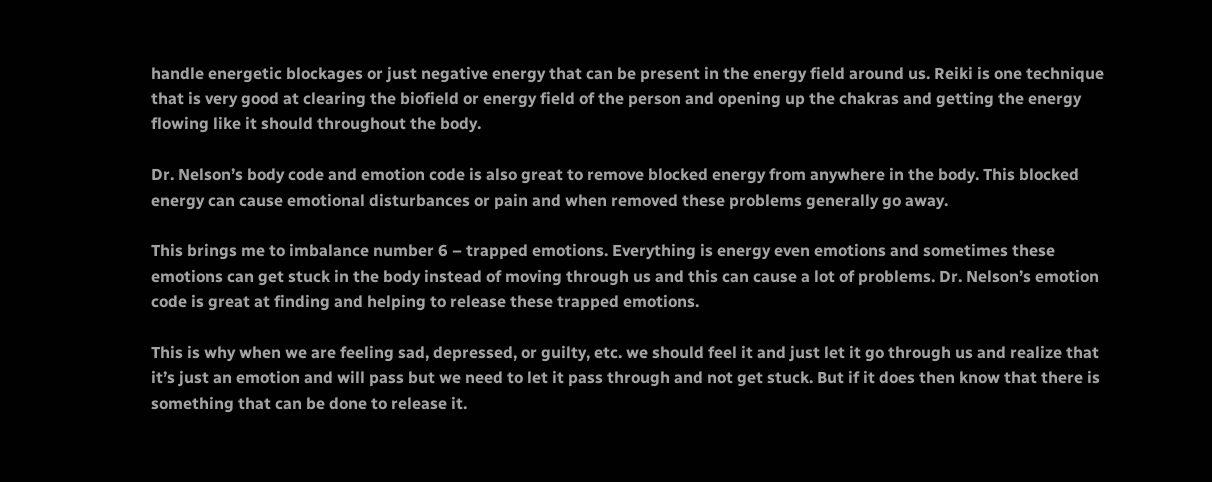handle energetic blockages or just negative energy that can be present in the energy field around us. Reiki is one technique that is very good at clearing the biofield or energy field of the person and opening up the chakras and getting the energy flowing like it should throughout the body.

Dr. Nelson’s body code and emotion code is also great to remove blocked energy from anywhere in the body. This blocked energy can cause emotional disturbances or pain and when removed these problems generally go away.

This brings me to imbalance number 6 – trapped emotions. Everything is energy even emotions and sometimes these emotions can get stuck in the body instead of moving through us and this can cause a lot of problems. Dr. Nelson’s emotion code is great at finding and helping to release these trapped emotions.

This is why when we are feeling sad, depressed, or guilty, etc. we should feel it and just let it go through us and realize that it’s just an emotion and will pass but we need to let it pass through and not get stuck. But if it does then know that there is something that can be done to release it.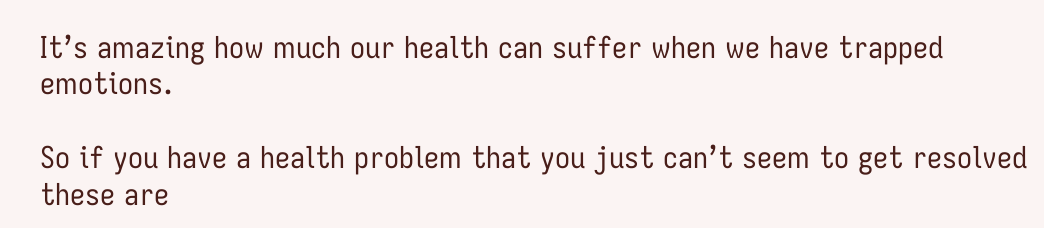It’s amazing how much our health can suffer when we have trapped emotions.

So if you have a health problem that you just can’t seem to get resolved these are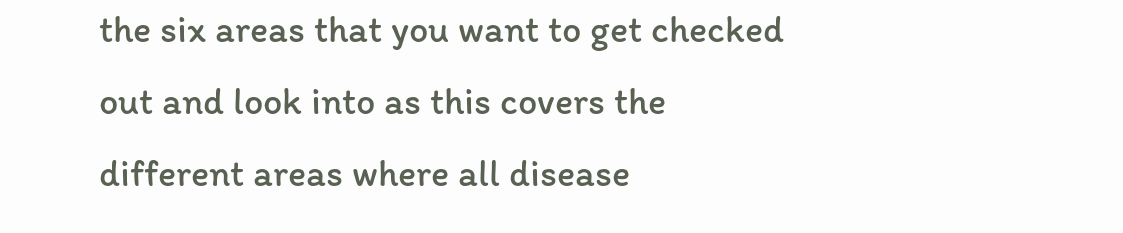the six areas that you want to get checked out and look into as this covers the different areas where all disease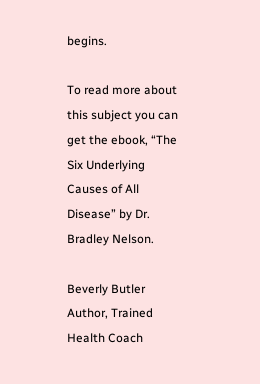begins.

To read more about this subject you can get the ebook, “The Six Underlying Causes of All Disease” by Dr. Bradley Nelson.

Beverly Butler
Author, Trained Health Coach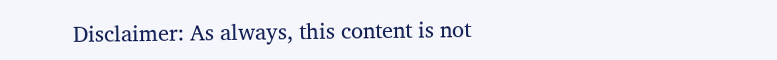Disclaimer: As always, this content is not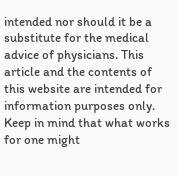intended nor should it be a substitute for the medical advice of physicians. This article and the contents of this website are intended for information purposes only. Keep in mind that what works for one might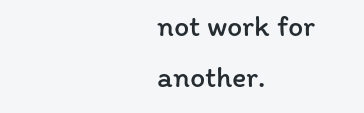not work for another.